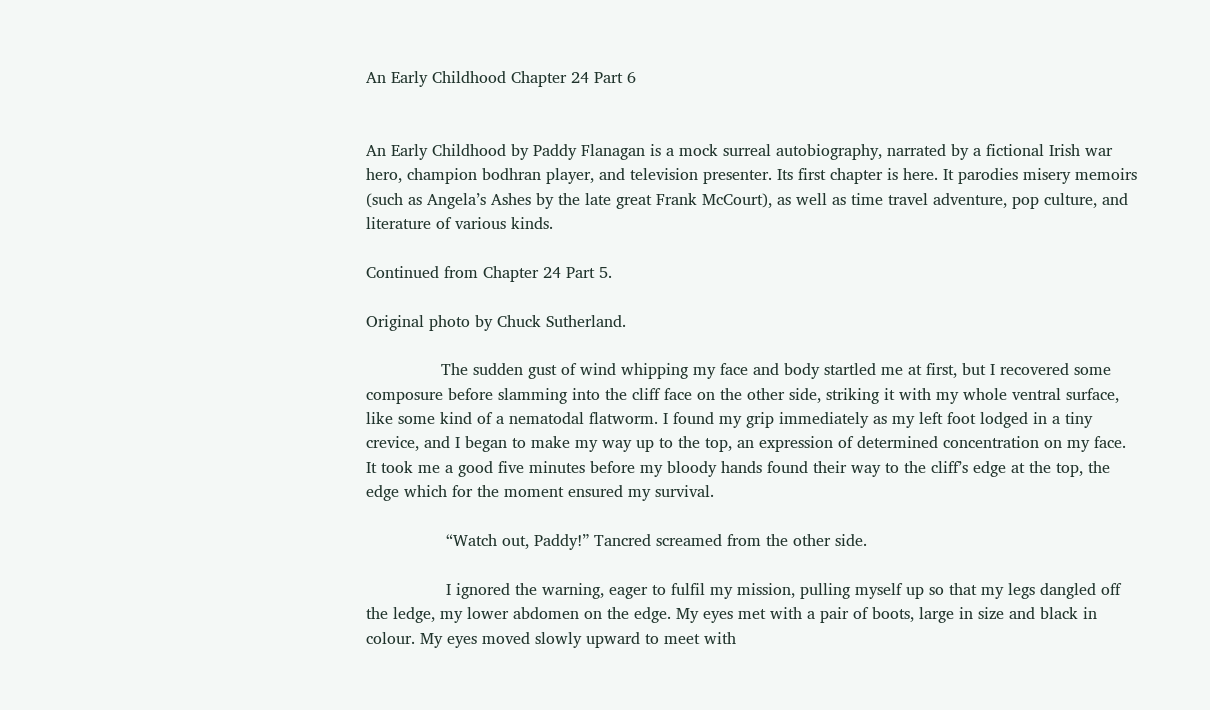An Early Childhood Chapter 24 Part 6


An Early Childhood by Paddy Flanagan is a mock surreal autobiography, narrated by a fictional Irish war hero, champion bodhran player, and television presenter. Its first chapter is here. It parodies misery memoirs (such as Angela’s Ashes by the late great Frank McCourt), as well as time travel adventure, pop culture, and literature of various kinds.

Continued from Chapter 24 Part 5.

Original photo by Chuck Sutherland.

               The sudden gust of wind whipping my face and body startled me at first, but I recovered some composure before slamming into the cliff face on the other side, striking it with my whole ventral surface, like some kind of a nematodal flatworm. I found my grip immediately as my left foot lodged in a tiny crevice, and I began to make my way up to the top, an expression of determined concentration on my face. It took me a good five minutes before my bloody hands found their way to the cliff’s edge at the top, the edge which for the moment ensured my survival.

                “Watch out, Paddy!” Tancred screamed from the other side.

                I ignored the warning, eager to fulfil my mission, pulling myself up so that my legs dangled off the ledge, my lower abdomen on the edge. My eyes met with a pair of boots, large in size and black in colour. My eyes moved slowly upward to meet with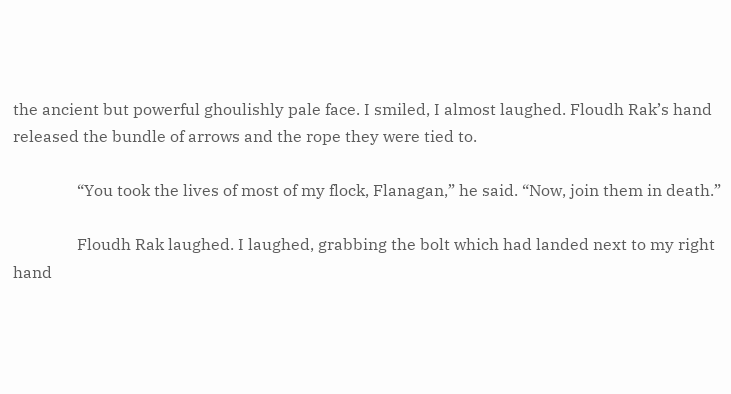the ancient but powerful ghoulishly pale face. I smiled, I almost laughed. Floudh Rak’s hand released the bundle of arrows and the rope they were tied to.

                “You took the lives of most of my flock, Flanagan,” he said. “Now, join them in death.”

                Floudh Rak laughed. I laughed, grabbing the bolt which had landed next to my right hand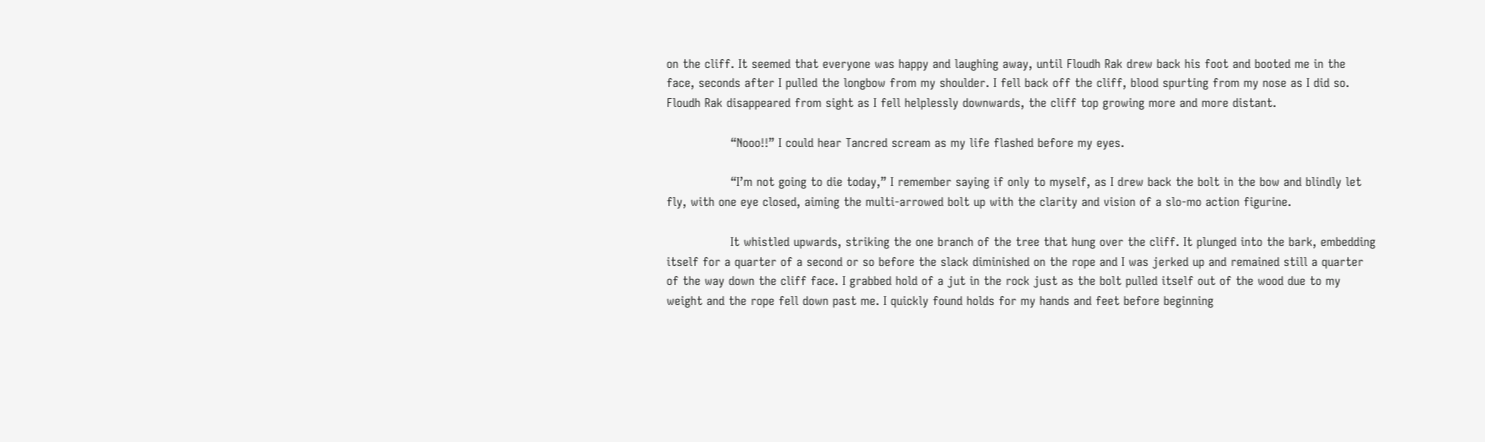on the cliff. It seemed that everyone was happy and laughing away, until Floudh Rak drew back his foot and booted me in the face, seconds after I pulled the longbow from my shoulder. I fell back off the cliff, blood spurting from my nose as I did so. Floudh Rak disappeared from sight as I fell helplessly downwards, the cliff top growing more and more distant.

                “Nooo!!” I could hear Tancred scream as my life flashed before my eyes.

                “I’m not going to die today,” I remember saying if only to myself, as I drew back the bolt in the bow and blindly let fly, with one eye closed, aiming the multi-arrowed bolt up with the clarity and vision of a slo-mo action figurine.

                It whistled upwards, striking the one branch of the tree that hung over the cliff. It plunged into the bark, embedding itself for a quarter of a second or so before the slack diminished on the rope and I was jerked up and remained still a quarter of the way down the cliff face. I grabbed hold of a jut in the rock just as the bolt pulled itself out of the wood due to my weight and the rope fell down past me. I quickly found holds for my hands and feet before beginning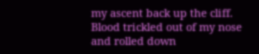my ascent back up the cliff. Blood trickled out of my nose and rolled down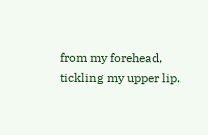from my forehead, tickling my upper lip.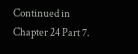Continued in Chapter 24 Part 7.